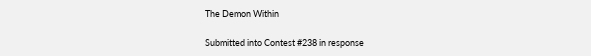The Demon Within

Submitted into Contest #238 in response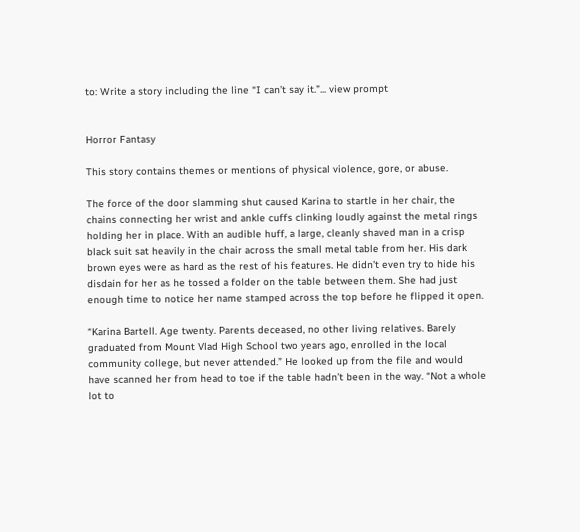to: Write a story including the line “I can’t say it.”... view prompt


Horror Fantasy

This story contains themes or mentions of physical violence, gore, or abuse.

The force of the door slamming shut caused Karina to startle in her chair, the chains connecting her wrist and ankle cuffs clinking loudly against the metal rings holding her in place. With an audible huff, a large, cleanly shaved man in a crisp black suit sat heavily in the chair across the small metal table from her. His dark brown eyes were as hard as the rest of his features. He didn’t even try to hide his disdain for her as he tossed a folder on the table between them. She had just enough time to notice her name stamped across the top before he flipped it open.

“Karina Bartell. Age twenty. Parents deceased, no other living relatives. Barely graduated from Mount Vlad High School two years ago, enrolled in the local community college, but never attended.” He looked up from the file and would have scanned her from head to toe if the table hadn’t been in the way. “Not a whole lot to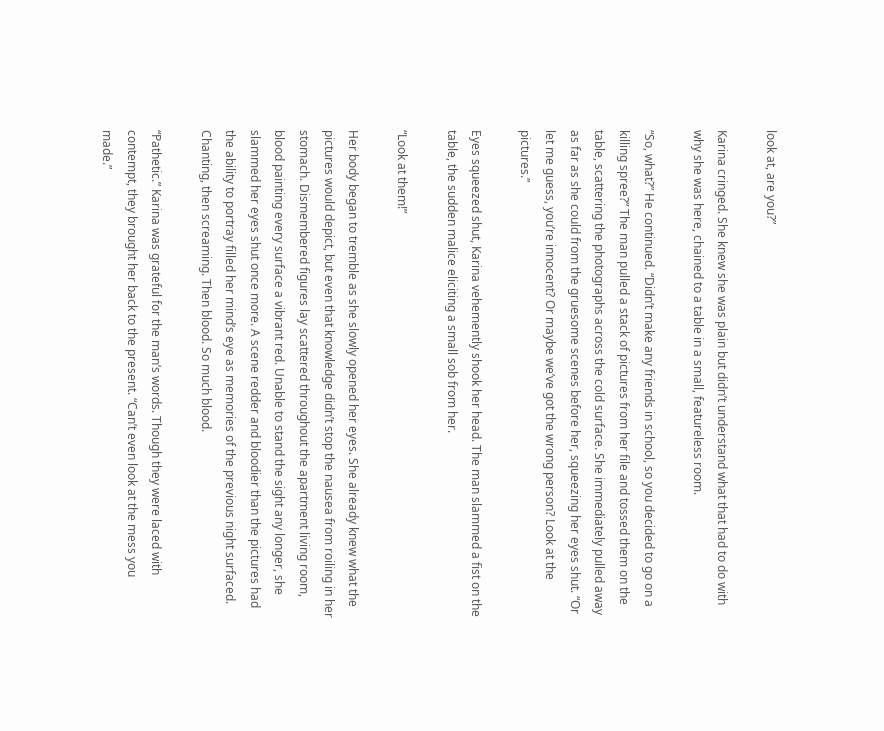look at, are you?”

Karina cringed. She knew she was plain but didn’t understand what that had to do with why she was here, chained to a table in a small, featureless room.

“So, what?” He continued. “Didn’t make any friends in school, so you decided to go on a killing spree?” The man pulled a stack of pictures from her file and tossed them on the table, scattering the photographs across the cold surface. She immediately pulled away as far as she could from the gruesome scenes before her, squeezing her eyes shut. “Or let me guess, you’re innocent? Or maybe we’ve got the wrong person? Look at the pictures.”

Eyes squeezed shut, Karina vehemently shook her head. The man slammed a fist on the table, the sudden malice eliciting a small sob from her.

“Look at them!”

Her body began to tremble as she slowly opened her eyes. She already knew what the pictures would depict, but even that knowledge didn’t stop the nausea from roiling in her stomach. Dismembered figures lay scattered throughout the apartment living room, blood painting every surface a vibrant red. Unable to stand the sight any longer, she slammed her eyes shut once more. A scene redder and bloodier than the pictures had the ability to portray filled her mind’s eye as memories of the previous night surfaced. Chanting, then screaming. Then blood. So much blood.

“Pathetic.” Karina was grateful for the man’s words. Though they were laced with contempt, they brought her back to the present. “Can’t even look at the mess you made.”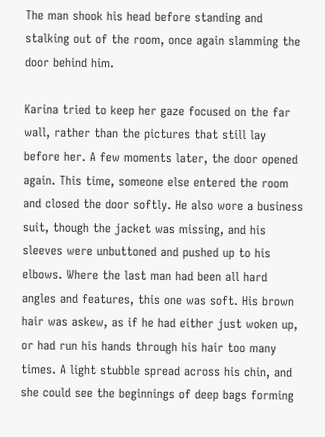The man shook his head before standing and stalking out of the room, once again slamming the door behind him.

Karina tried to keep her gaze focused on the far wall, rather than the pictures that still lay before her. A few moments later, the door opened again. This time, someone else entered the room and closed the door softly. He also wore a business suit, though the jacket was missing, and his sleeves were unbuttoned and pushed up to his elbows. Where the last man had been all hard angles and features, this one was soft. His brown hair was askew, as if he had either just woken up, or had run his hands through his hair too many times. A light stubble spread across his chin, and she could see the beginnings of deep bags forming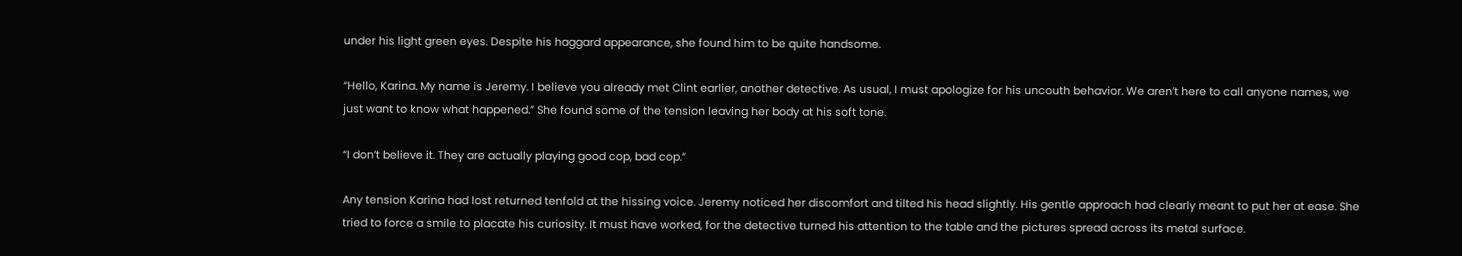under his light green eyes. Despite his haggard appearance, she found him to be quite handsome.

“Hello, Karina. My name is Jeremy. I believe you already met Clint earlier, another detective. As usual, I must apologize for his uncouth behavior. We aren’t here to call anyone names, we just want to know what happened.” She found some of the tension leaving her body at his soft tone.

“I don’t believe it. They are actually playing good cop, bad cop.”

Any tension Karina had lost returned tenfold at the hissing voice. Jeremy noticed her discomfort and tilted his head slightly. His gentle approach had clearly meant to put her at ease. She tried to force a smile to placate his curiosity. It must have worked, for the detective turned his attention to the table and the pictures spread across its metal surface.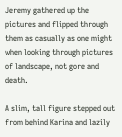Jeremy gathered up the pictures and flipped through them as casually as one might when looking through pictures of landscape, not gore and death.

A slim, tall figure stepped out from behind Karina and lazily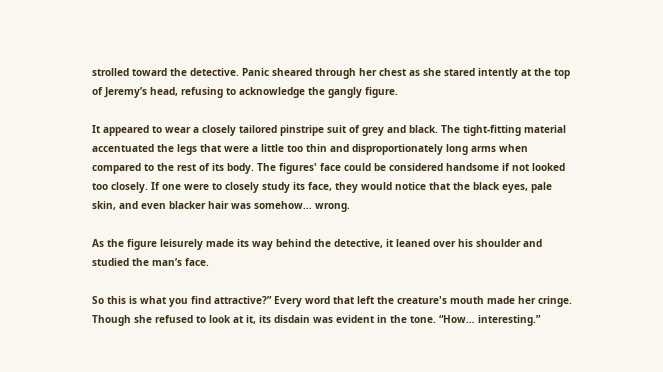strolled toward the detective. Panic sheared through her chest as she stared intently at the top of Jeremy’s head, refusing to acknowledge the gangly figure.

It appeared to wear a closely tailored pinstripe suit of grey and black. The tight-fitting material accentuated the legs that were a little too thin and disproportionately long arms when compared to the rest of its body. The figures' face could be considered handsome if not looked too closely. If one were to closely study its face, they would notice that the black eyes, pale skin, and even blacker hair was somehow… wrong.

As the figure leisurely made its way behind the detective, it leaned over his shoulder and studied the man’s face.

So this is what you find attractive?” Every word that left the creature's mouth made her cringe. Though she refused to look at it, its disdain was evident in the tone. “How… interesting.”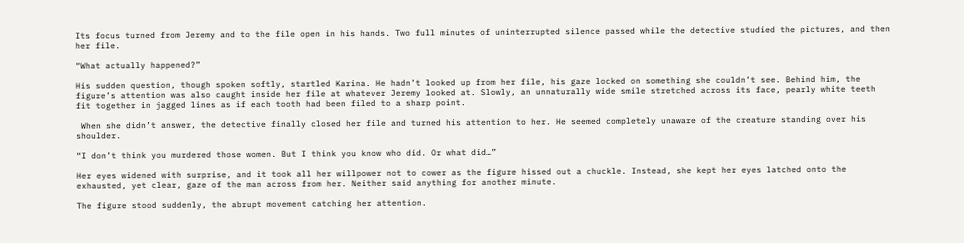Its focus turned from Jeremy and to the file open in his hands. Two full minutes of uninterrupted silence passed while the detective studied the pictures, and then her file.

“What actually happened?”

His sudden question, though spoken softly, startled Karina. He hadn’t looked up from her file, his gaze locked on something she couldn’t see. Behind him, the figure’s attention was also caught inside her file at whatever Jeremy looked at. Slowly, an unnaturally wide smile stretched across its face, pearly white teeth fit together in jagged lines as if each tooth had been filed to a sharp point.

 When she didn’t answer, the detective finally closed her file and turned his attention to her. He seemed completely unaware of the creature standing over his shoulder.

“I don’t think you murdered those women. But I think you know who did. Or what did…”

Her eyes widened with surprise, and it took all her willpower not to cower as the figure hissed out a chuckle. Instead, she kept her eyes latched onto the exhausted, yet clear, gaze of the man across from her. Neither said anything for another minute.

The figure stood suddenly, the abrupt movement catching her attention.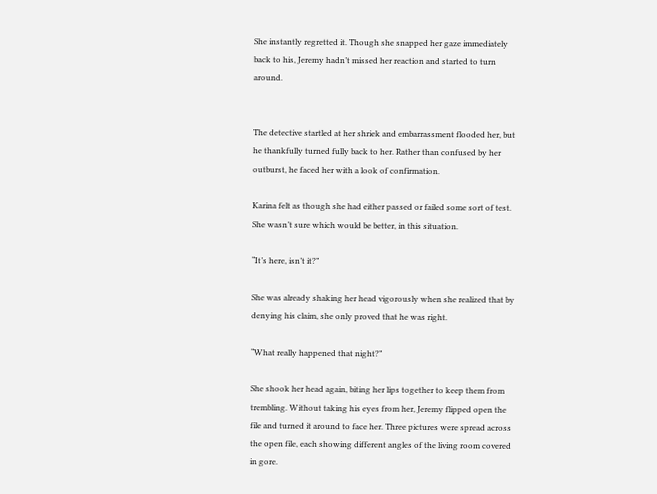She instantly regretted it. Though she snapped her gaze immediately back to his, Jeremy hadn’t missed her reaction and started to turn around.


The detective startled at her shriek and embarrassment flooded her, but he thankfully turned fully back to her. Rather than confused by her outburst, he faced her with a look of confirmation.

Karina felt as though she had either passed or failed some sort of test. She wasn’t sure which would be better, in this situation.

“It’s here, isn’t it?”

She was already shaking her head vigorously when she realized that by denying his claim, she only proved that he was right.

“What really happened that night?”

She shook her head again, biting her lips together to keep them from trembling. Without taking his eyes from her, Jeremy flipped open the file and turned it around to face her. Three pictures were spread across the open file, each showing different angles of the living room covered in gore.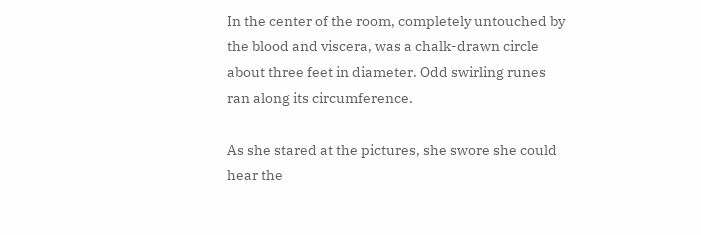In the center of the room, completely untouched by the blood and viscera, was a chalk-drawn circle about three feet in diameter. Odd swirling runes ran along its circumference.

As she stared at the pictures, she swore she could hear the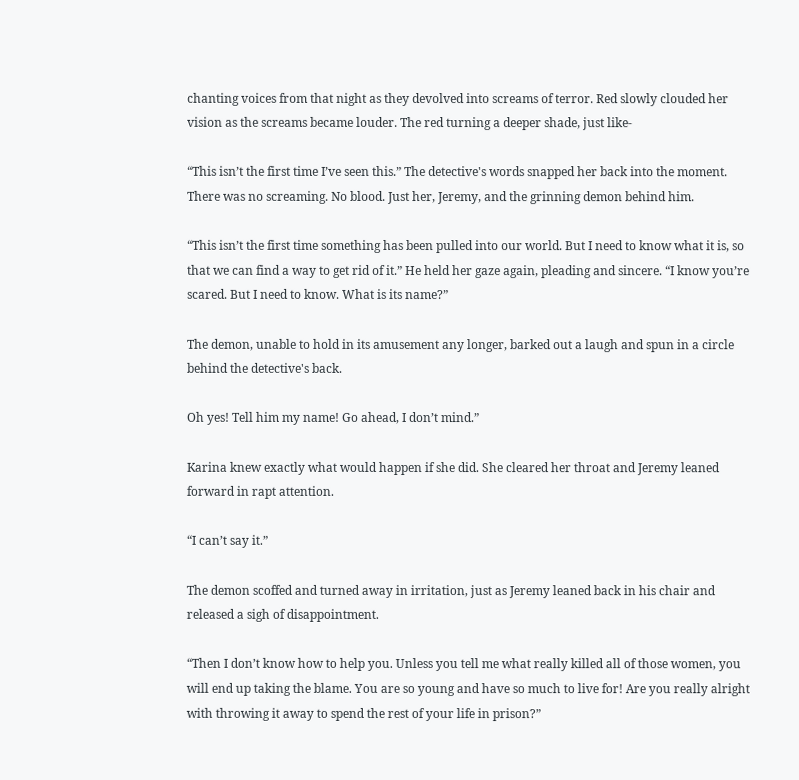chanting voices from that night as they devolved into screams of terror. Red slowly clouded her vision as the screams became louder. The red turning a deeper shade, just like-

“This isn’t the first time I’ve seen this.” The detective's words snapped her back into the moment. There was no screaming. No blood. Just her, Jeremy, and the grinning demon behind him.

“This isn’t the first time something has been pulled into our world. But I need to know what it is, so that we can find a way to get rid of it.” He held her gaze again, pleading and sincere. “I know you’re scared. But I need to know. What is its name?”

The demon, unable to hold in its amusement any longer, barked out a laugh and spun in a circle behind the detective's back.

Oh yes! Tell him my name! Go ahead, I don’t mind.”

Karina knew exactly what would happen if she did. She cleared her throat and Jeremy leaned forward in rapt attention.

“I can’t say it.”

The demon scoffed and turned away in irritation, just as Jeremy leaned back in his chair and released a sigh of disappointment.

“Then I don’t know how to help you. Unless you tell me what really killed all of those women, you will end up taking the blame. You are so young and have so much to live for! Are you really alright with throwing it away to spend the rest of your life in prison?”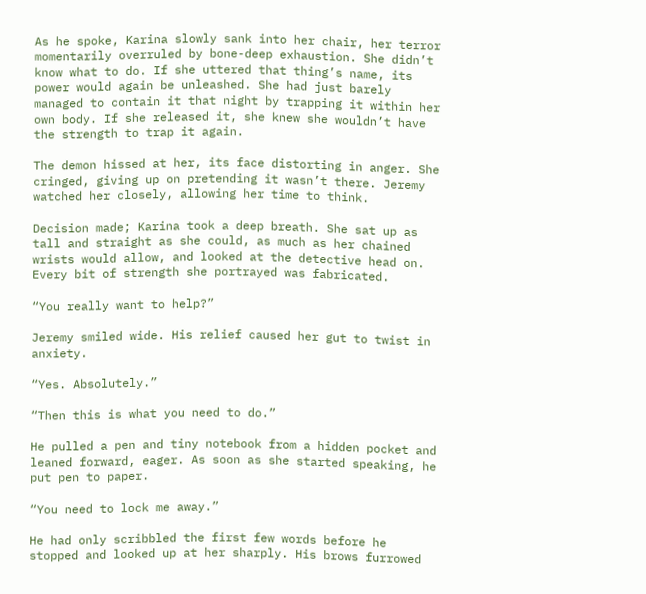As he spoke, Karina slowly sank into her chair, her terror momentarily overruled by bone-deep exhaustion. She didn’t know what to do. If she uttered that thing’s name, its power would again be unleashed. She had just barely managed to contain it that night by trapping it within her own body. If she released it, she knew she wouldn’t have the strength to trap it again.

The demon hissed at her, its face distorting in anger. She cringed, giving up on pretending it wasn’t there. Jeremy watched her closely, allowing her time to think.

Decision made; Karina took a deep breath. She sat up as tall and straight as she could, as much as her chained wrists would allow, and looked at the detective head on. Every bit of strength she portrayed was fabricated.

“You really want to help?”

Jeremy smiled wide. His relief caused her gut to twist in anxiety.

“Yes. Absolutely.”

“Then this is what you need to do.”

He pulled a pen and tiny notebook from a hidden pocket and leaned forward, eager. As soon as she started speaking, he put pen to paper.

“You need to lock me away.”

He had only scribbled the first few words before he stopped and looked up at her sharply. His brows furrowed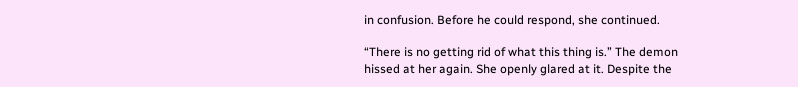in confusion. Before he could respond, she continued.

“There is no getting rid of what this thing is.” The demon hissed at her again. She openly glared at it. Despite the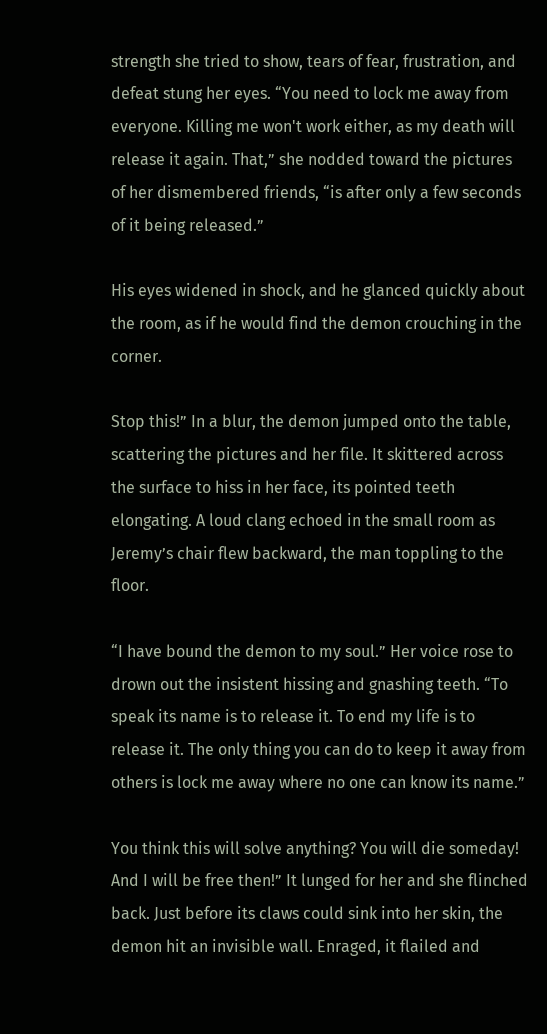strength she tried to show, tears of fear, frustration, and defeat stung her eyes. “You need to lock me away from everyone. Killing me won't work either, as my death will release it again. That,” she nodded toward the pictures of her dismembered friends, “is after only a few seconds of it being released.”

His eyes widened in shock, and he glanced quickly about the room, as if he would find the demon crouching in the corner.

Stop this!” In a blur, the demon jumped onto the table, scattering the pictures and her file. It skittered across the surface to hiss in her face, its pointed teeth elongating. A loud clang echoed in the small room as Jeremy’s chair flew backward, the man toppling to the floor.

“I have bound the demon to my soul.” Her voice rose to drown out the insistent hissing and gnashing teeth. “To speak its name is to release it. To end my life is to release it. The only thing you can do to keep it away from others is lock me away where no one can know its name.”

You think this will solve anything? You will die someday! And I will be free then!” It lunged for her and she flinched back. Just before its claws could sink into her skin, the demon hit an invisible wall. Enraged, it flailed and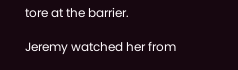tore at the barrier.

Jeremy watched her from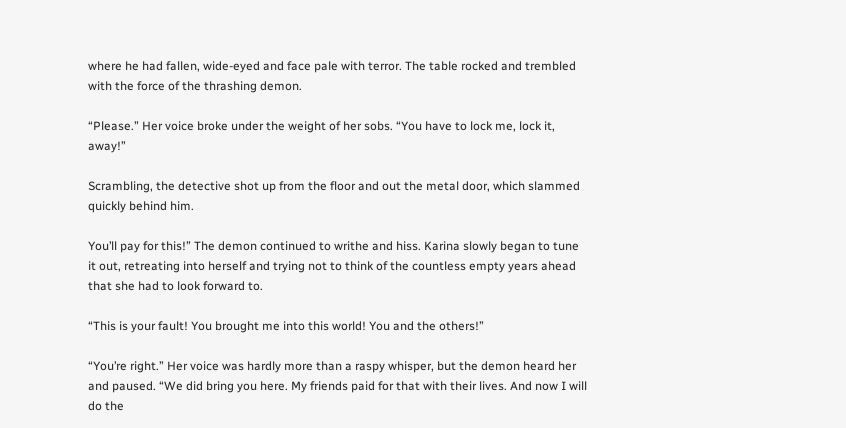where he had fallen, wide-eyed and face pale with terror. The table rocked and trembled with the force of the thrashing demon.

“Please.” Her voice broke under the weight of her sobs. “You have to lock me, lock it, away!”

Scrambling, the detective shot up from the floor and out the metal door, which slammed quickly behind him.

You’ll pay for this!” The demon continued to writhe and hiss. Karina slowly began to tune it out, retreating into herself and trying not to think of the countless empty years ahead that she had to look forward to.

“This is your fault! You brought me into this world! You and the others!”

“You’re right.” Her voice was hardly more than a raspy whisper, but the demon heard her and paused. “We did bring you here. My friends paid for that with their lives. And now I will do the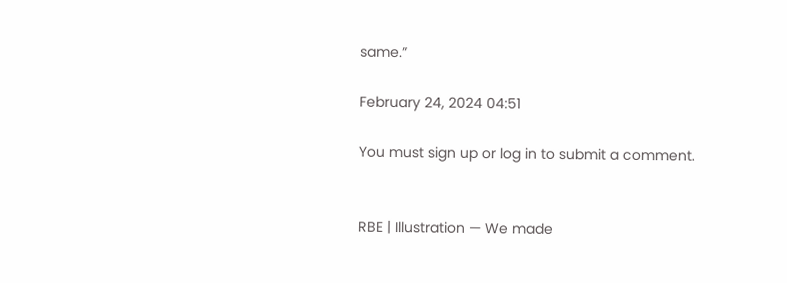same.”

February 24, 2024 04:51

You must sign up or log in to submit a comment.


RBE | Illustration — We made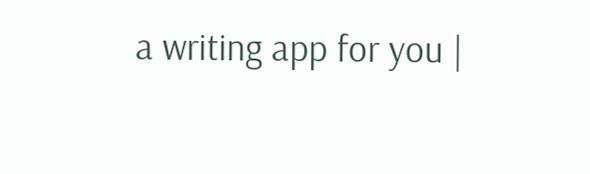a writing app for you |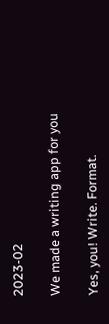2023-02

We made a writing app for you

Yes, you! Write. Format.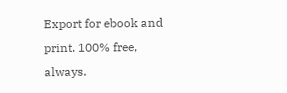Export for ebook and print. 100% free, always.